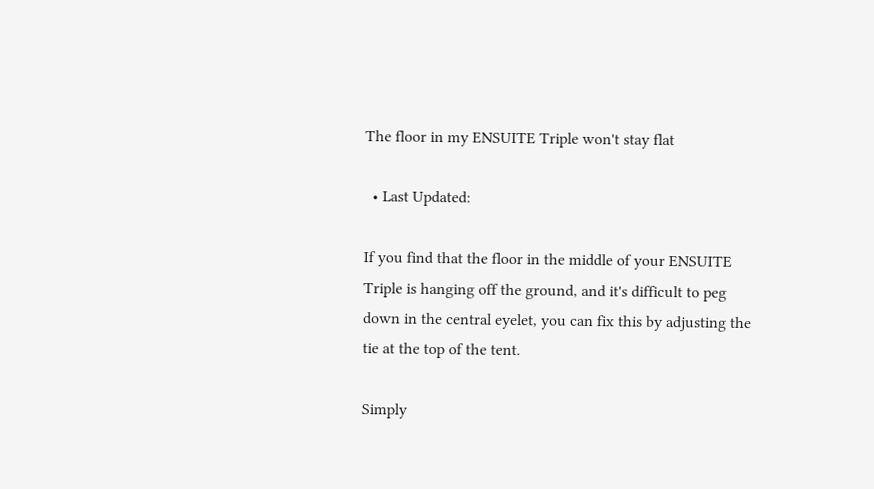The floor in my ENSUITE Triple won't stay flat

  • Last Updated:

If you find that the floor in the middle of your ENSUITE Triple is hanging off the ground, and it's difficult to peg down in the central eyelet, you can fix this by adjusting the tie at the top of the tent.

Simply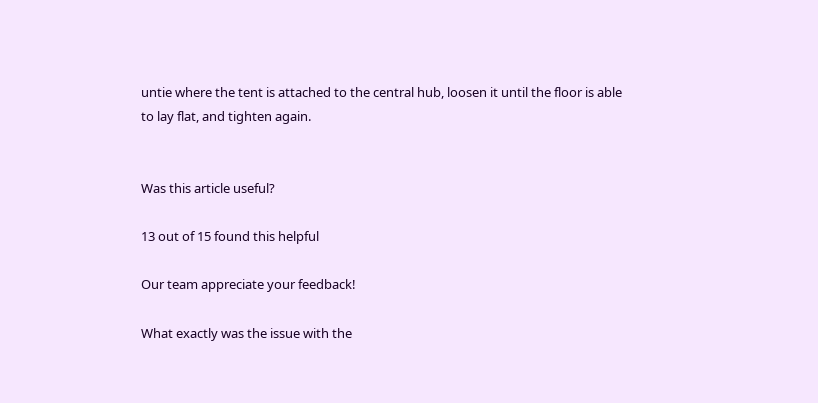untie where the tent is attached to the central hub, loosen it until the floor is able to lay flat, and tighten again.


Was this article useful?

13 out of 15 found this helpful

Our team appreciate your feedback!

What exactly was the issue with the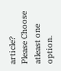article?
Please Choose atleast one option.